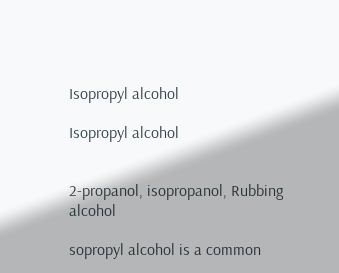Isopropyl alcohol

Isopropyl alcohol


2-propanol, isopropanol, Rubbing alcohol

sopropyl alcohol is a common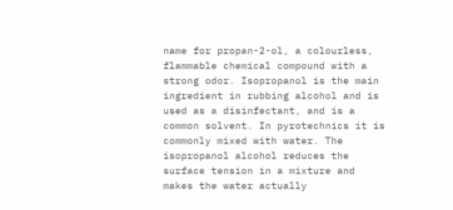name for propan-2-ol, a colourless, flammable chemical compound with a strong odor. Isopropanol is the main ingredient in rubbing alcohol and is used as a disinfectant, and is a common solvent. In pyrotechnics it is commonly mixed with water. The isopropanol alcohol reduces the surface tension in a mixture and makes the water actually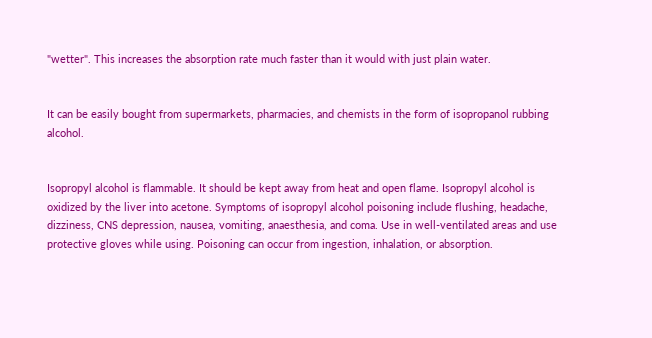"wetter". This increases the absorption rate much faster than it would with just plain water.


It can be easily bought from supermarkets, pharmacies, and chemists in the form of isopropanol rubbing alcohol.


Isopropyl alcohol is flammable. It should be kept away from heat and open flame. Isopropyl alcohol is oxidized by the liver into acetone. Symptoms of isopropyl alcohol poisoning include flushing, headache, dizziness, CNS depression, nausea, vomiting, anaesthesia, and coma. Use in well-ventilated areas and use protective gloves while using. Poisoning can occur from ingestion, inhalation, or absorption.